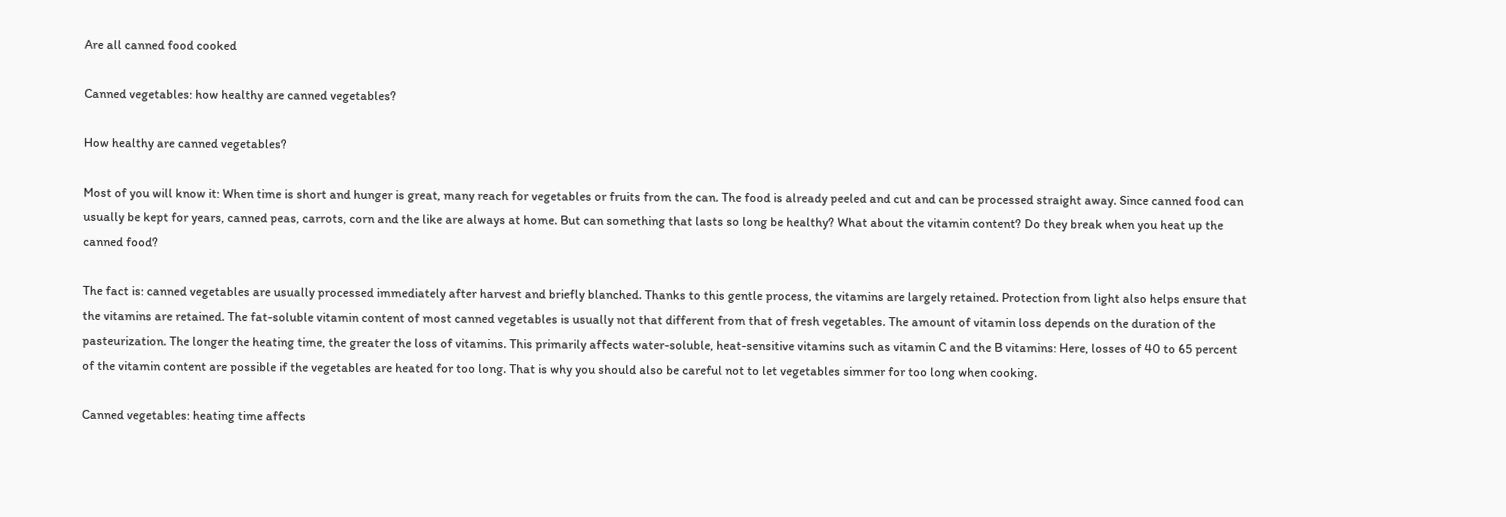Are all canned food cooked

Canned vegetables: how healthy are canned vegetables?

How healthy are canned vegetables?

Most of you will know it: When time is short and hunger is great, many reach for vegetables or fruits from the can. The food is already peeled and cut and can be processed straight away. Since canned food can usually be kept for years, canned peas, carrots, corn and the like are always at home. But can something that lasts so long be healthy? What about the vitamin content? Do they break when you heat up the canned food?

The fact is: canned vegetables are usually processed immediately after harvest and briefly blanched. Thanks to this gentle process, the vitamins are largely retained. Protection from light also helps ensure that the vitamins are retained. The fat-soluble vitamin content of most canned vegetables is usually not that different from that of fresh vegetables. The amount of vitamin loss depends on the duration of the pasteurization. The longer the heating time, the greater the loss of vitamins. This primarily affects water-soluble, heat-sensitive vitamins such as vitamin C and the B vitamins: Here, losses of 40 to 65 percent of the vitamin content are possible if the vegetables are heated for too long. That is why you should also be careful not to let vegetables simmer for too long when cooking.

Canned vegetables: heating time affects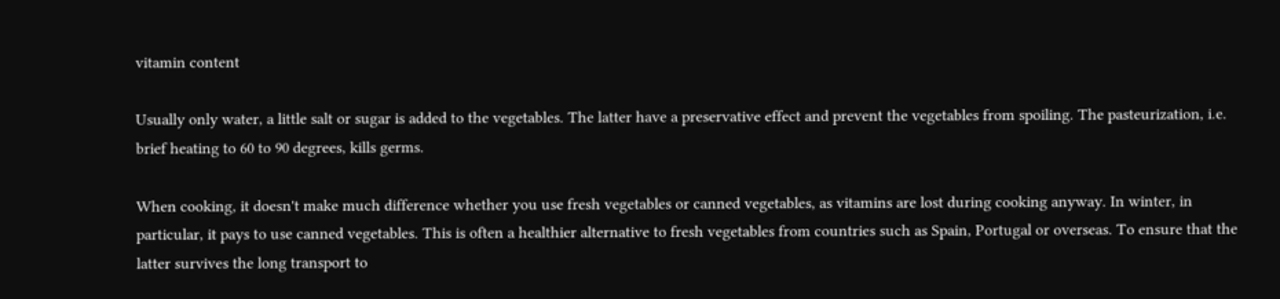vitamin content

Usually only water, a little salt or sugar is added to the vegetables. The latter have a preservative effect and prevent the vegetables from spoiling. The pasteurization, i.e. brief heating to 60 to 90 degrees, kills germs.

When cooking, it doesn't make much difference whether you use fresh vegetables or canned vegetables, as vitamins are lost during cooking anyway. In winter, in particular, it pays to use canned vegetables. This is often a healthier alternative to fresh vegetables from countries such as Spain, Portugal or overseas. To ensure that the latter survives the long transport to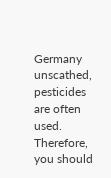Germany unscathed, pesticides are often used. Therefore, you should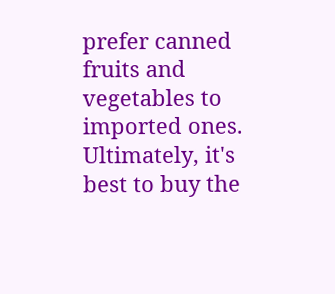prefer canned fruits and vegetables to imported ones. Ultimately, it's best to buy the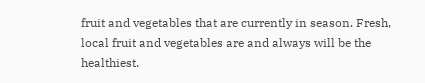fruit and vegetables that are currently in season. Fresh, local fruit and vegetables are and always will be the healthiest.